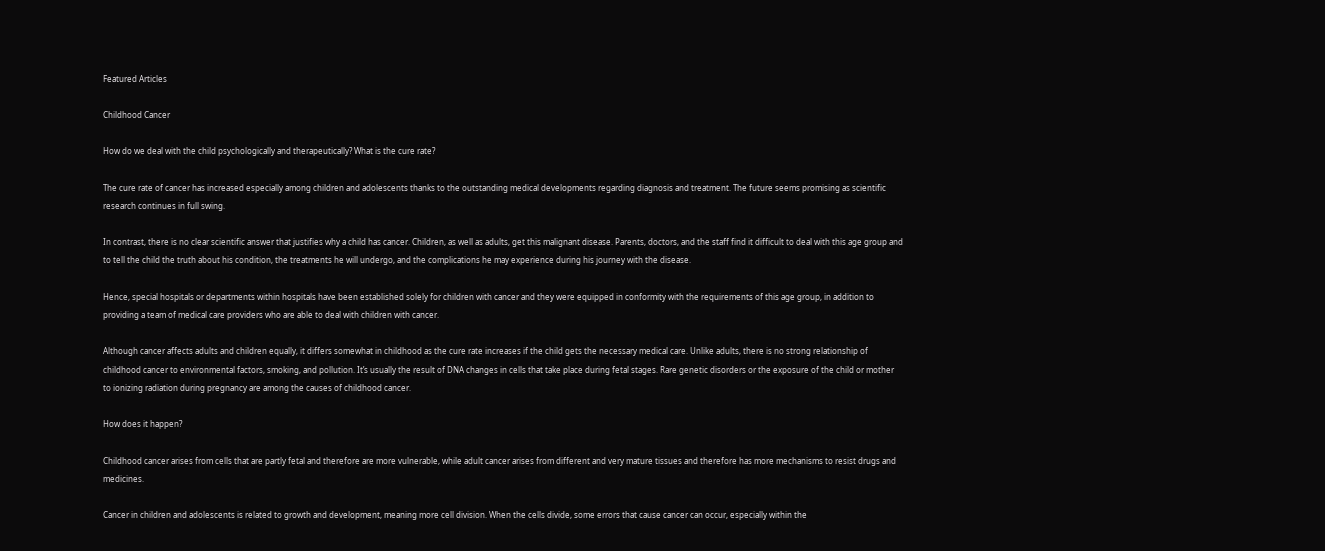Featured Articles

Childhood Cancer

How do we deal with the child psychologically and therapeutically? What is the cure rate?

The cure rate of cancer has increased especially among children and adolescents thanks to the outstanding medical developments regarding diagnosis and treatment. The future seems promising as scientific research continues in full swing.

In contrast, there is no clear scientific answer that justifies why a child has cancer. Children, as well as adults, get this malignant disease. Parents, doctors, and the staff find it difficult to deal with this age group and to tell the child the truth about his condition, the treatments he will undergo, and the complications he may experience during his journey with the disease.

Hence, special hospitals or departments within hospitals have been established solely for children with cancer and they were equipped in conformity with the requirements of this age group, in addition to providing a team of medical care providers who are able to deal with children with cancer.

Although cancer affects adults and children equally, it differs somewhat in childhood as the cure rate increases if the child gets the necessary medical care. Unlike adults, there is no strong relationship of childhood cancer to environmental factors, smoking, and pollution. It’s usually the result of DNA changes in cells that take place during fetal stages. Rare genetic disorders or the exposure of the child or mother to ionizing radiation during pregnancy are among the causes of childhood cancer.

How does it happen?

Childhood cancer arises from cells that are partly fetal and therefore are more vulnerable, while adult cancer arises from different and very mature tissues and therefore has more mechanisms to resist drugs and medicines.

Cancer in children and adolescents is related to growth and development, meaning more cell division. When the cells divide, some errors that cause cancer can occur, especially within the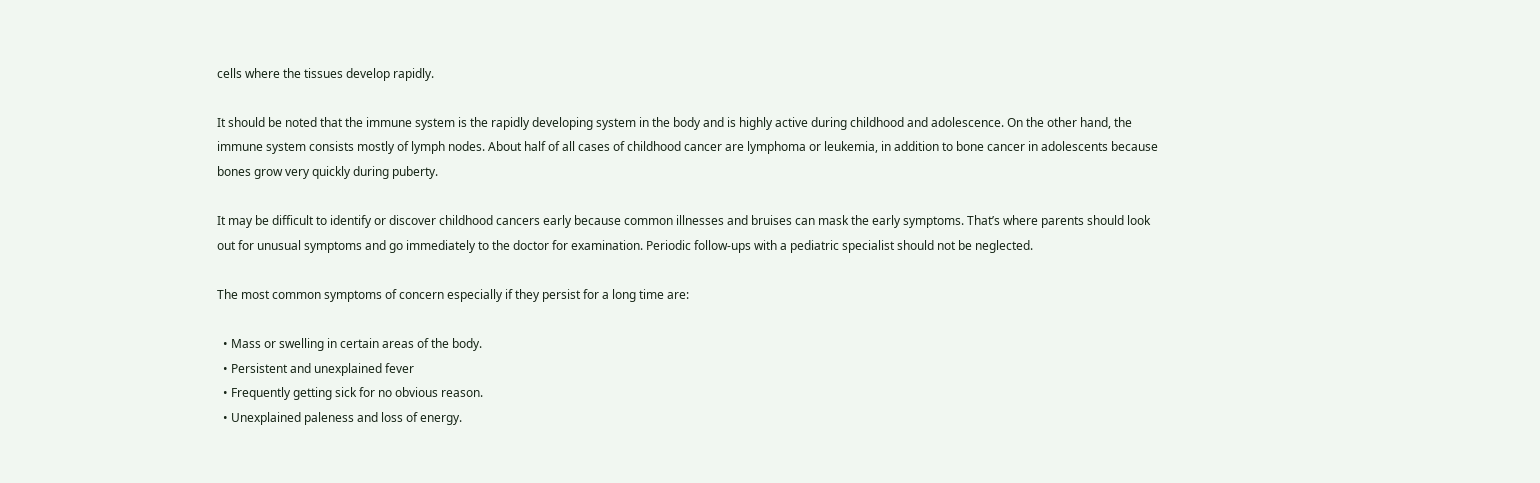cells where the tissues develop rapidly.

It should be noted that the immune system is the rapidly developing system in the body and is highly active during childhood and adolescence. On the other hand, the immune system consists mostly of lymph nodes. About half of all cases of childhood cancer are lymphoma or leukemia, in addition to bone cancer in adolescents because bones grow very quickly during puberty.

It may be difficult to identify or discover childhood cancers early because common illnesses and bruises can mask the early symptoms. That’s where parents should look out for unusual symptoms and go immediately to the doctor for examination. Periodic follow-ups with a pediatric specialist should not be neglected.

The most common symptoms of concern especially if they persist for a long time are:

  • Mass or swelling in certain areas of the body.
  • Persistent and unexplained fever
  • Frequently getting sick for no obvious reason.
  • Unexplained paleness and loss of energy.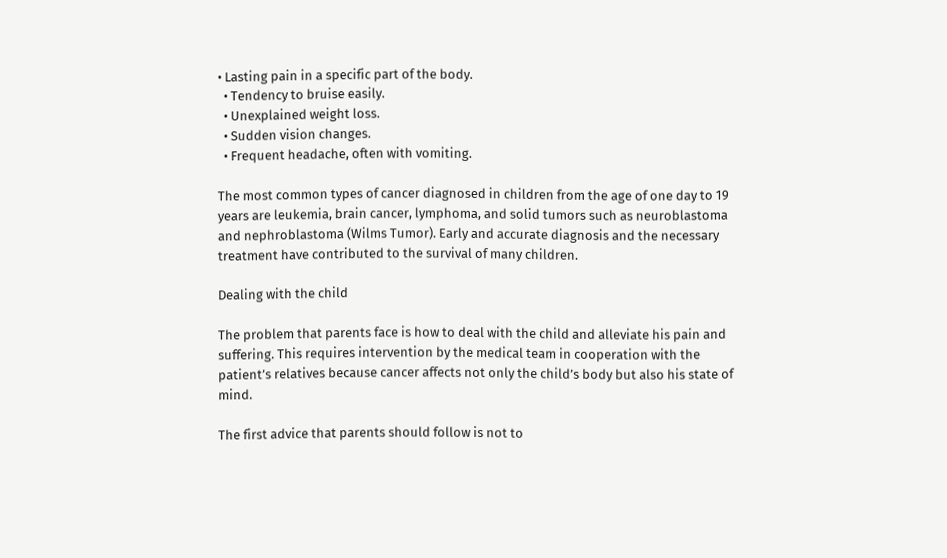• Lasting pain in a specific part of the body.
  • Tendency to bruise easily.
  • Unexplained weight loss.
  • Sudden vision changes.
  • Frequent headache, often with vomiting.

The most common types of cancer diagnosed in children from the age of one day to 19 years are leukemia, brain cancer, lymphoma, and solid tumors such as neuroblastoma and nephroblastoma (Wilms Tumor). Early and accurate diagnosis and the necessary treatment have contributed to the survival of many children.

Dealing with the child

The problem that parents face is how to deal with the child and alleviate his pain and suffering. This requires intervention by the medical team in cooperation with the patient’s relatives because cancer affects not only the child’s body but also his state of mind.

The first advice that parents should follow is not to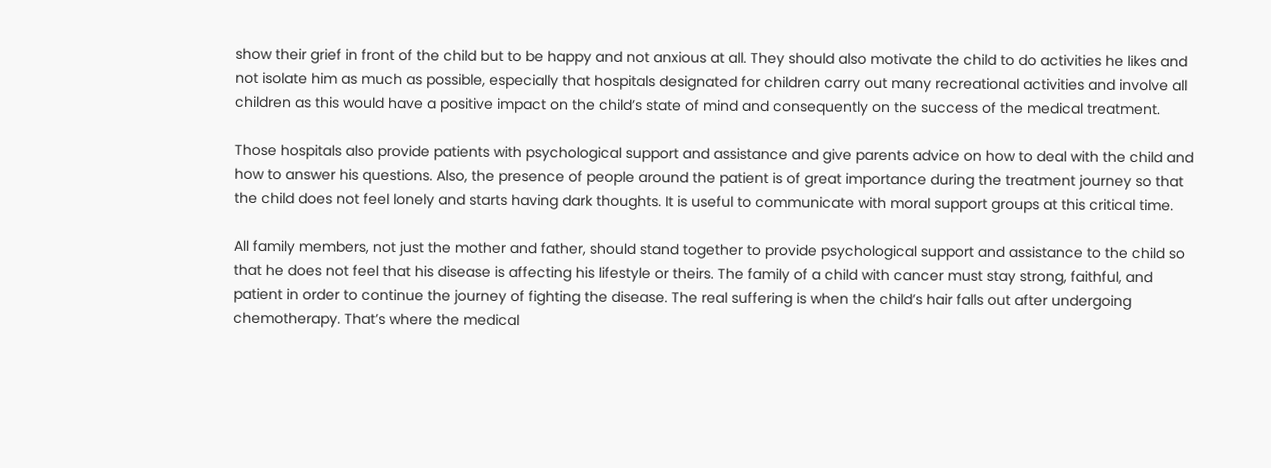show their grief in front of the child but to be happy and not anxious at all. They should also motivate the child to do activities he likes and not isolate him as much as possible, especially that hospitals designated for children carry out many recreational activities and involve all children as this would have a positive impact on the child’s state of mind and consequently on the success of the medical treatment.

Those hospitals also provide patients with psychological support and assistance and give parents advice on how to deal with the child and how to answer his questions. Also, the presence of people around the patient is of great importance during the treatment journey so that the child does not feel lonely and starts having dark thoughts. It is useful to communicate with moral support groups at this critical time.

All family members, not just the mother and father, should stand together to provide psychological support and assistance to the child so that he does not feel that his disease is affecting his lifestyle or theirs. The family of a child with cancer must stay strong, faithful, and patient in order to continue the journey of fighting the disease. The real suffering is when the child’s hair falls out after undergoing chemotherapy. That’s where the medical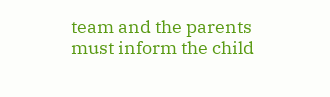team and the parents must inform the child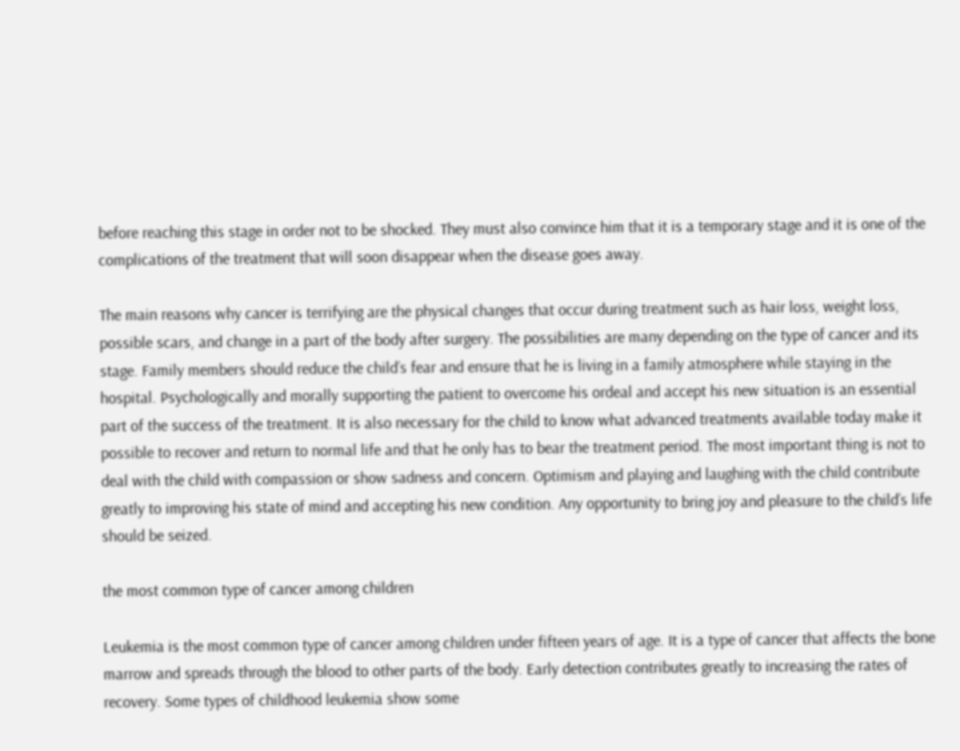before reaching this stage in order not to be shocked. They must also convince him that it is a temporary stage and it is one of the complications of the treatment that will soon disappear when the disease goes away.

The main reasons why cancer is terrifying are the physical changes that occur during treatment such as hair loss, weight loss, possible scars, and change in a part of the body after surgery. The possibilities are many depending on the type of cancer and its stage. Family members should reduce the child’s fear and ensure that he is living in a family atmosphere while staying in the hospital. Psychologically and morally supporting the patient to overcome his ordeal and accept his new situation is an essential part of the success of the treatment. It is also necessary for the child to know what advanced treatments available today make it possible to recover and return to normal life and that he only has to bear the treatment period. The most important thing is not to deal with the child with compassion or show sadness and concern. Optimism and playing and laughing with the child contribute greatly to improving his state of mind and accepting his new condition. Any opportunity to bring joy and pleasure to the child’s life should be seized.

the most common type of cancer among children

Leukemia is the most common type of cancer among children under fifteen years of age. It is a type of cancer that affects the bone marrow and spreads through the blood to other parts of the body. Early detection contributes greatly to increasing the rates of recovery. Some types of childhood leukemia show some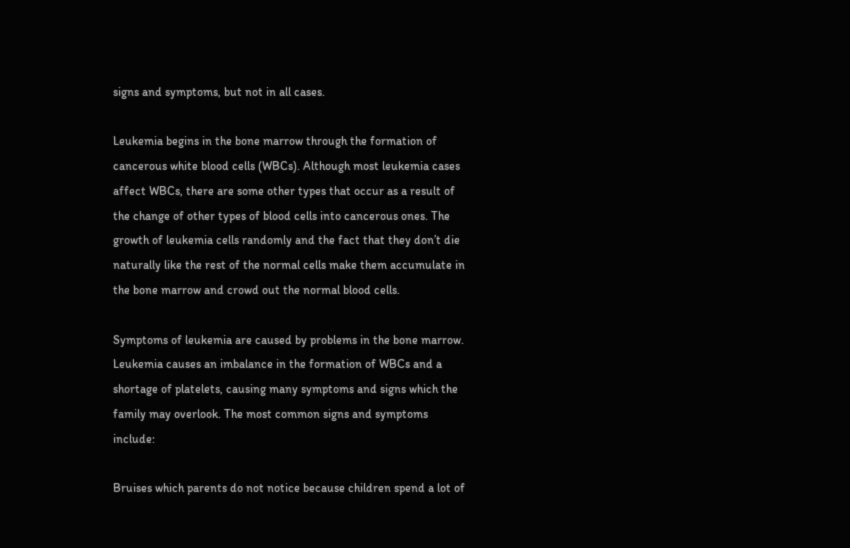signs and symptoms, but not in all cases.

Leukemia begins in the bone marrow through the formation of cancerous white blood cells (WBCs). Although most leukemia cases affect WBCs, there are some other types that occur as a result of the change of other types of blood cells into cancerous ones. The growth of leukemia cells randomly and the fact that they don’t die naturally like the rest of the normal cells make them accumulate in the bone marrow and crowd out the normal blood cells.

Symptoms of leukemia are caused by problems in the bone marrow. Leukemia causes an imbalance in the formation of WBCs and a shortage of platelets, causing many symptoms and signs which the family may overlook. The most common signs and symptoms include:

Bruises which parents do not notice because children spend a lot of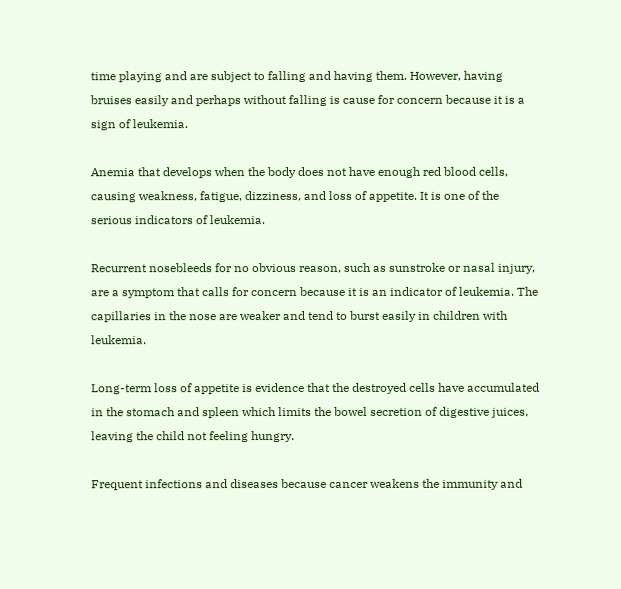time playing and are subject to falling and having them. However, having bruises easily and perhaps without falling is cause for concern because it is a sign of leukemia.

Anemia that develops when the body does not have enough red blood cells, causing weakness, fatigue, dizziness, and loss of appetite. It is one of the serious indicators of leukemia.

Recurrent nosebleeds for no obvious reason, such as sunstroke or nasal injury, are a symptom that calls for concern because it is an indicator of leukemia. The capillaries in the nose are weaker and tend to burst easily in children with leukemia.

Long-term loss of appetite is evidence that the destroyed cells have accumulated in the stomach and spleen which limits the bowel secretion of digestive juices, leaving the child not feeling hungry.

Frequent infections and diseases because cancer weakens the immunity and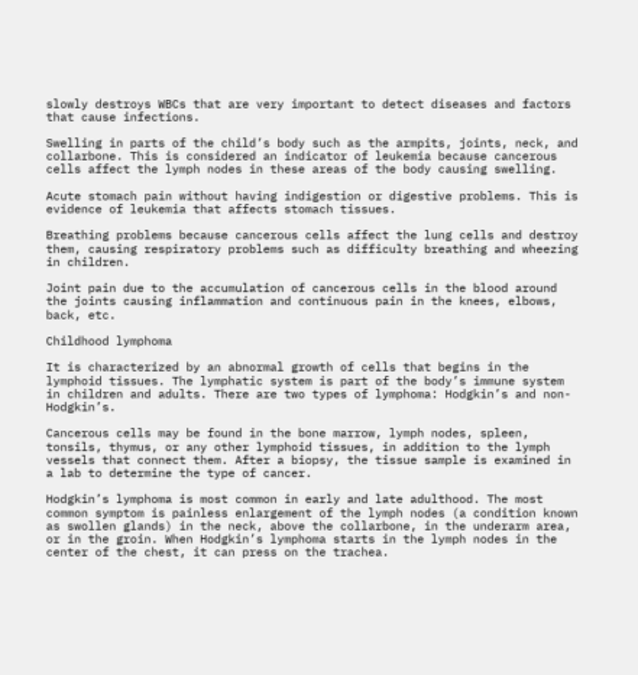slowly destroys WBCs that are very important to detect diseases and factors that cause infections.

Swelling in parts of the child’s body such as the armpits, joints, neck, and collarbone. This is considered an indicator of leukemia because cancerous cells affect the lymph nodes in these areas of the body causing swelling.

Acute stomach pain without having indigestion or digestive problems. This is evidence of leukemia that affects stomach tissues.

Breathing problems because cancerous cells affect the lung cells and destroy them, causing respiratory problems such as difficulty breathing and wheezing in children.

Joint pain due to the accumulation of cancerous cells in the blood around the joints causing inflammation and continuous pain in the knees, elbows, back, etc.

Childhood lymphoma

It is characterized by an abnormal growth of cells that begins in the lymphoid tissues. The lymphatic system is part of the body’s immune system in children and adults. There are two types of lymphoma: Hodgkin’s and non-Hodgkin’s.

Cancerous cells may be found in the bone marrow, lymph nodes, spleen, tonsils, thymus, or any other lymphoid tissues, in addition to the lymph vessels that connect them. After a biopsy, the tissue sample is examined in a lab to determine the type of cancer.

Hodgkin’s lymphoma is most common in early and late adulthood. The most common symptom is painless enlargement of the lymph nodes (a condition known as swollen glands) in the neck, above the collarbone, in the underarm area, or in the groin. When Hodgkin’s lymphoma starts in the lymph nodes in the center of the chest, it can press on the trachea.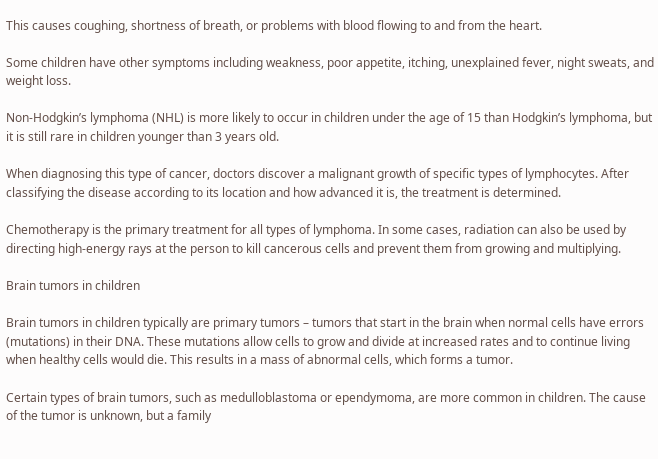This causes coughing, shortness of breath, or problems with blood flowing to and from the heart.

Some children have other symptoms including weakness, poor appetite, itching, unexplained fever, night sweats, and weight loss.

Non-Hodgkin’s lymphoma (NHL) is more likely to occur in children under the age of 15 than Hodgkin’s lymphoma, but it is still rare in children younger than 3 years old.

When diagnosing this type of cancer, doctors discover a malignant growth of specific types of lymphocytes. After classifying the disease according to its location and how advanced it is, the treatment is determined.

Chemotherapy is the primary treatment for all types of lymphoma. In some cases, radiation can also be used by directing high-energy rays at the person to kill cancerous cells and prevent them from growing and multiplying.

Brain tumors in children

Brain tumors in children typically are primary tumors – tumors that start in the brain when normal cells have errors (mutations) in their DNA. These mutations allow cells to grow and divide at increased rates and to continue living when healthy cells would die. This results in a mass of abnormal cells, which forms a tumor.

Certain types of brain tumors, such as medulloblastoma or ependymoma, are more common in children. The cause of the tumor is unknown, but a family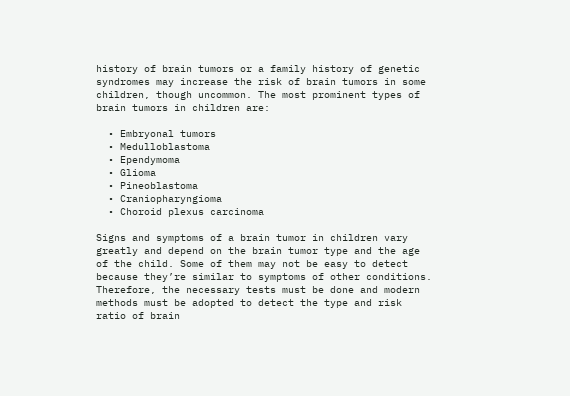history of brain tumors or a family history of genetic syndromes may increase the risk of brain tumors in some children, though uncommon. The most prominent types of brain tumors in children are:

  • Embryonal tumors
  • Medulloblastoma
  • Ependymoma
  • Glioma
  • Pineoblastoma
  • Craniopharyngioma
  • Choroid plexus carcinoma

Signs and symptoms of a brain tumor in children vary greatly and depend on the brain tumor type and the age of the child. Some of them may not be easy to detect because they’re similar to symptoms of other conditions. Therefore, the necessary tests must be done and modern methods must be adopted to detect the type and risk ratio of brain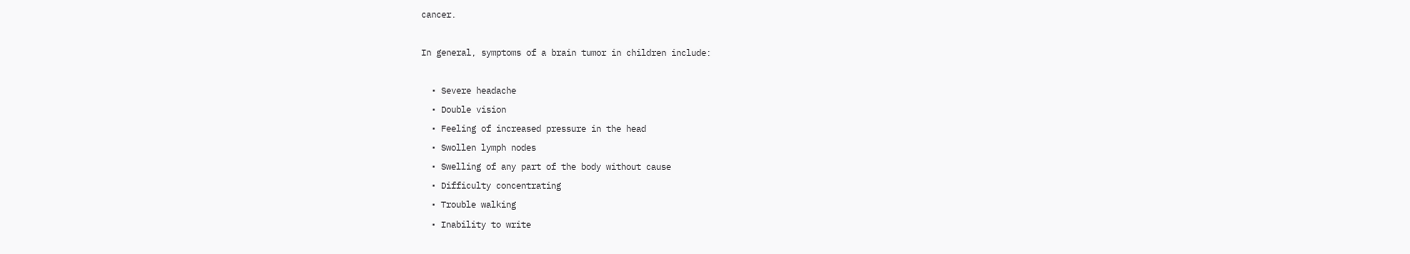cancer.

In general, symptoms of a brain tumor in children include:

  • Severe headache
  • Double vision
  • Feeling of increased pressure in the head
  • Swollen lymph nodes
  • Swelling of any part of the body without cause
  • Difficulty concentrating
  • Trouble walking
  • Inability to write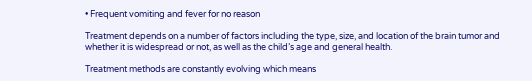• Frequent vomiting and fever for no reason

Treatment depends on a number of factors including the type, size, and location of the brain tumor and whether it is widespread or not, as well as the child’s age and general health.

Treatment methods are constantly evolving which means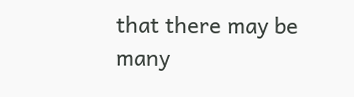that there may be many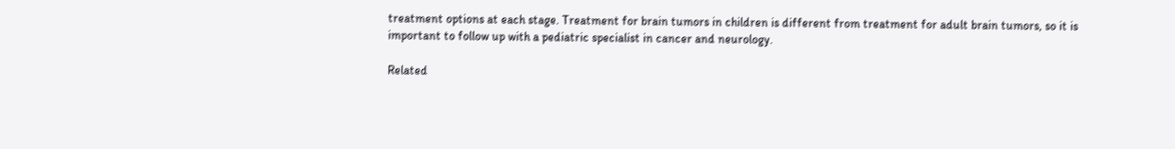treatment options at each stage. Treatment for brain tumors in children is different from treatment for adult brain tumors, so it is important to follow up with a pediatric specialist in cancer and neurology.

Related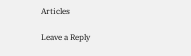Articles

Leave a Reply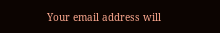Your email address will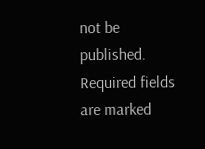not be published. Required fields are marked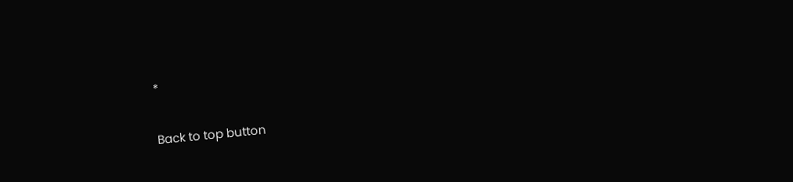*

Back to top button